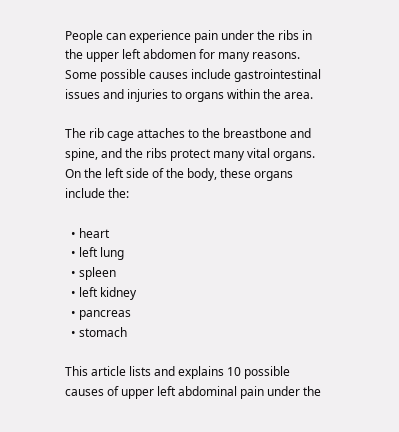People can experience pain under the ribs in the upper left abdomen for many reasons. Some possible causes include gastrointestinal issues and injuries to organs within the area.

The rib cage attaches to the breastbone and spine, and the ribs protect many vital organs. On the left side of the body, these organs include the:

  • heart
  • left lung
  • spleen
  • left kidney
  • pancreas
  • stomach

This article lists and explains 10 possible causes of upper left abdominal pain under the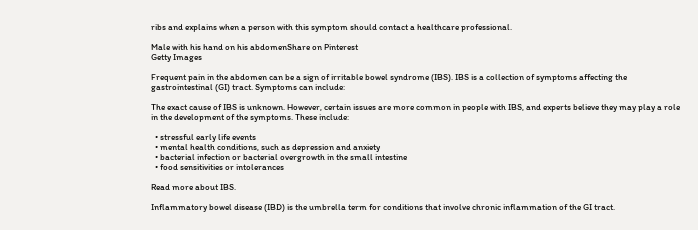ribs and explains when a person with this symptom should contact a healthcare professional.

Male with his hand on his abdomenShare on Pinterest
Getty Images

Frequent pain in the abdomen can be a sign of irritable bowel syndrome (IBS). IBS is a collection of symptoms affecting the gastrointestinal (GI) tract. Symptoms can include:

The exact cause of IBS is unknown. However, certain issues are more common in people with IBS, and experts believe they may play a role in the development of the symptoms. These include:

  • stressful early life events
  • mental health conditions, such as depression and anxiety
  • bacterial infection or bacterial overgrowth in the small intestine
  • food sensitivities or intolerances

Read more about IBS.

Inflammatory bowel disease (IBD) is the umbrella term for conditions that involve chronic inflammation of the GI tract.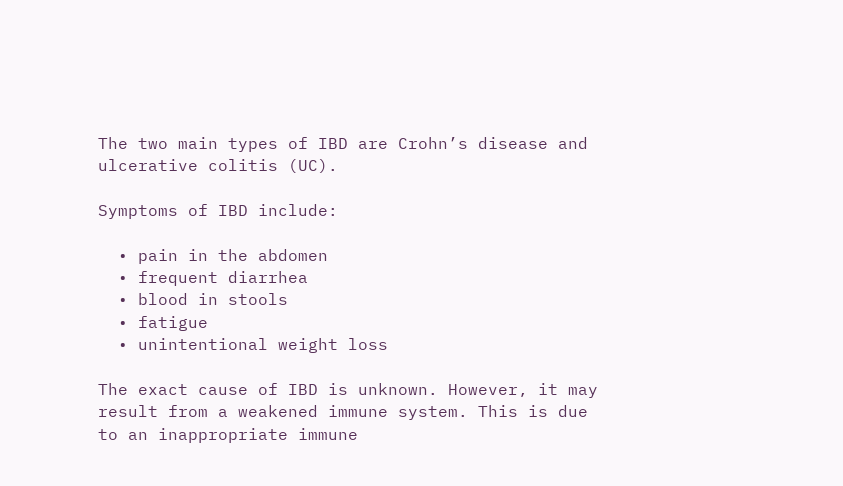The two main types of IBD are Crohn’s disease and ulcerative colitis (UC).

Symptoms of IBD include:

  • pain in the abdomen
  • frequent diarrhea
  • blood in stools
  • fatigue
  • unintentional weight loss

The exact cause of IBD is unknown. However, it may result from a weakened immune system. This is due to an inappropriate immune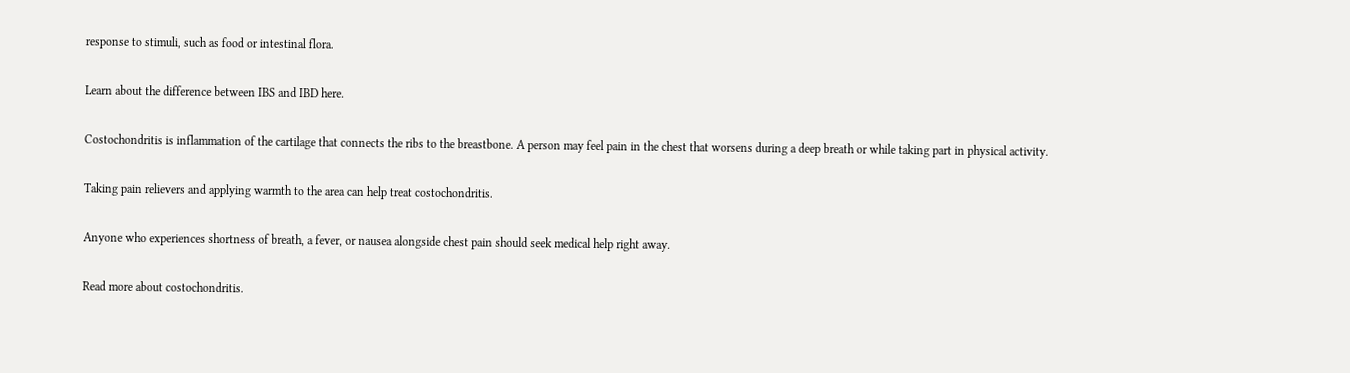response to stimuli, such as food or intestinal flora.

Learn about the difference between IBS and IBD here.

Costochondritis is inflammation of the cartilage that connects the ribs to the breastbone. A person may feel pain in the chest that worsens during a deep breath or while taking part in physical activity.

Taking pain relievers and applying warmth to the area can help treat costochondritis.

Anyone who experiences shortness of breath, a fever, or nausea alongside chest pain should seek medical help right away.

Read more about costochondritis.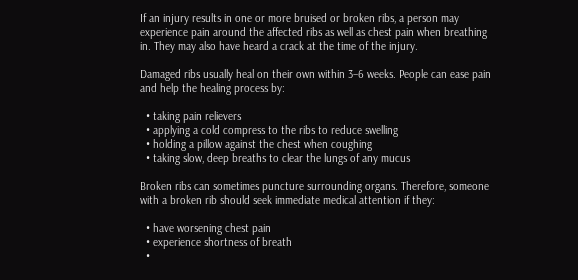If an injury results in one or more bruised or broken ribs, a person may experience pain around the affected ribs as well as chest pain when breathing in. They may also have heard a crack at the time of the injury.

Damaged ribs usually heal on their own within 3–6 weeks. People can ease pain and help the healing process by:

  • taking pain relievers
  • applying a cold compress to the ribs to reduce swelling
  • holding a pillow against the chest when coughing
  • taking slow, deep breaths to clear the lungs of any mucus

Broken ribs can sometimes puncture surrounding organs. Therefore, someone with a broken rib should seek immediate medical attention if they:

  • have worsening chest pain
  • experience shortness of breath
  •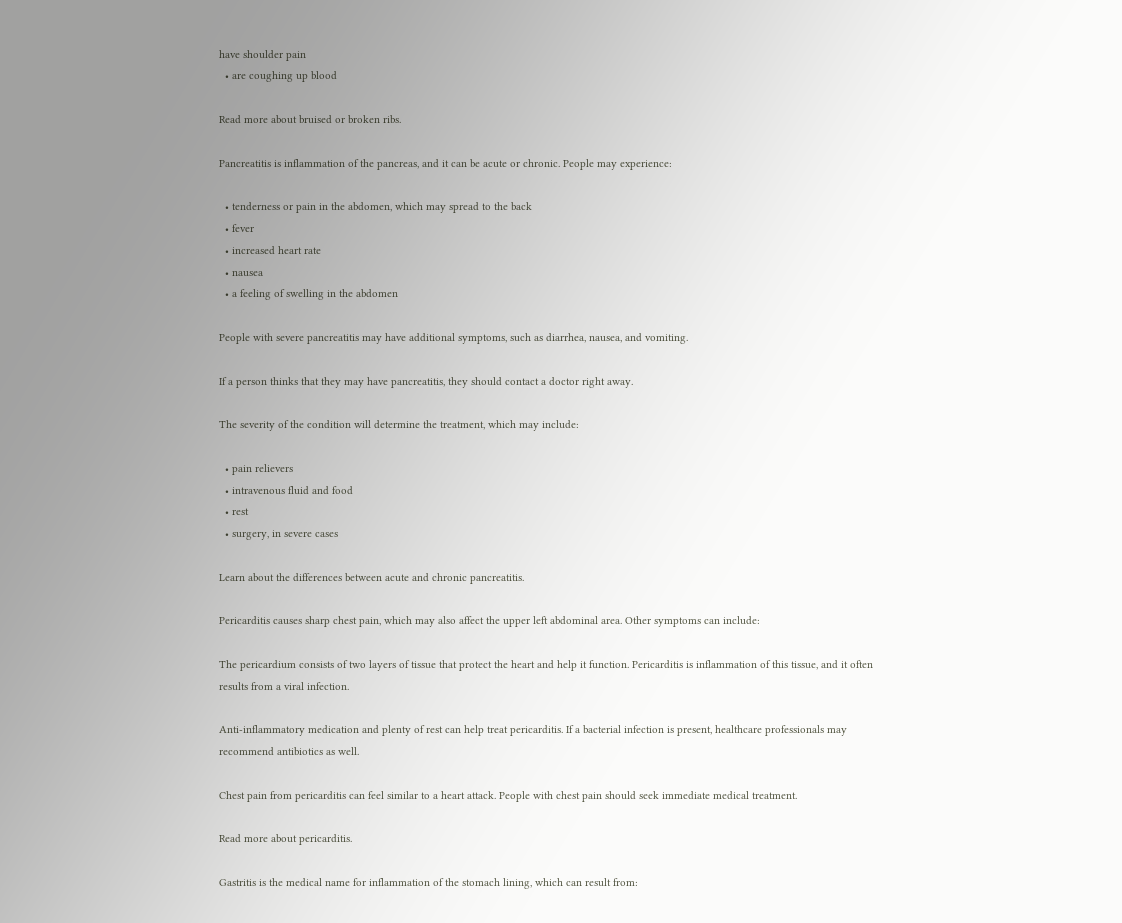have shoulder pain
  • are coughing up blood

Read more about bruised or broken ribs.

Pancreatitis is inflammation of the pancreas, and it can be acute or chronic. People may experience:

  • tenderness or pain in the abdomen, which may spread to the back
  • fever
  • increased heart rate
  • nausea
  • a feeling of swelling in the abdomen

People with severe pancreatitis may have additional symptoms, such as diarrhea, nausea, and vomiting.

If a person thinks that they may have pancreatitis, they should contact a doctor right away.

The severity of the condition will determine the treatment, which may include:

  • pain relievers
  • intravenous fluid and food
  • rest
  • surgery, in severe cases

Learn about the differences between acute and chronic pancreatitis.

Pericarditis causes sharp chest pain, which may also affect the upper left abdominal area. Other symptoms can include:

The pericardium consists of two layers of tissue that protect the heart and help it function. Pericarditis is inflammation of this tissue, and it often results from a viral infection.

Anti-inflammatory medication and plenty of rest can help treat pericarditis. If a bacterial infection is present, healthcare professionals may recommend antibiotics as well.

Chest pain from pericarditis can feel similar to a heart attack. People with chest pain should seek immediate medical treatment.

Read more about pericarditis.

Gastritis is the medical name for inflammation of the stomach lining, which can result from: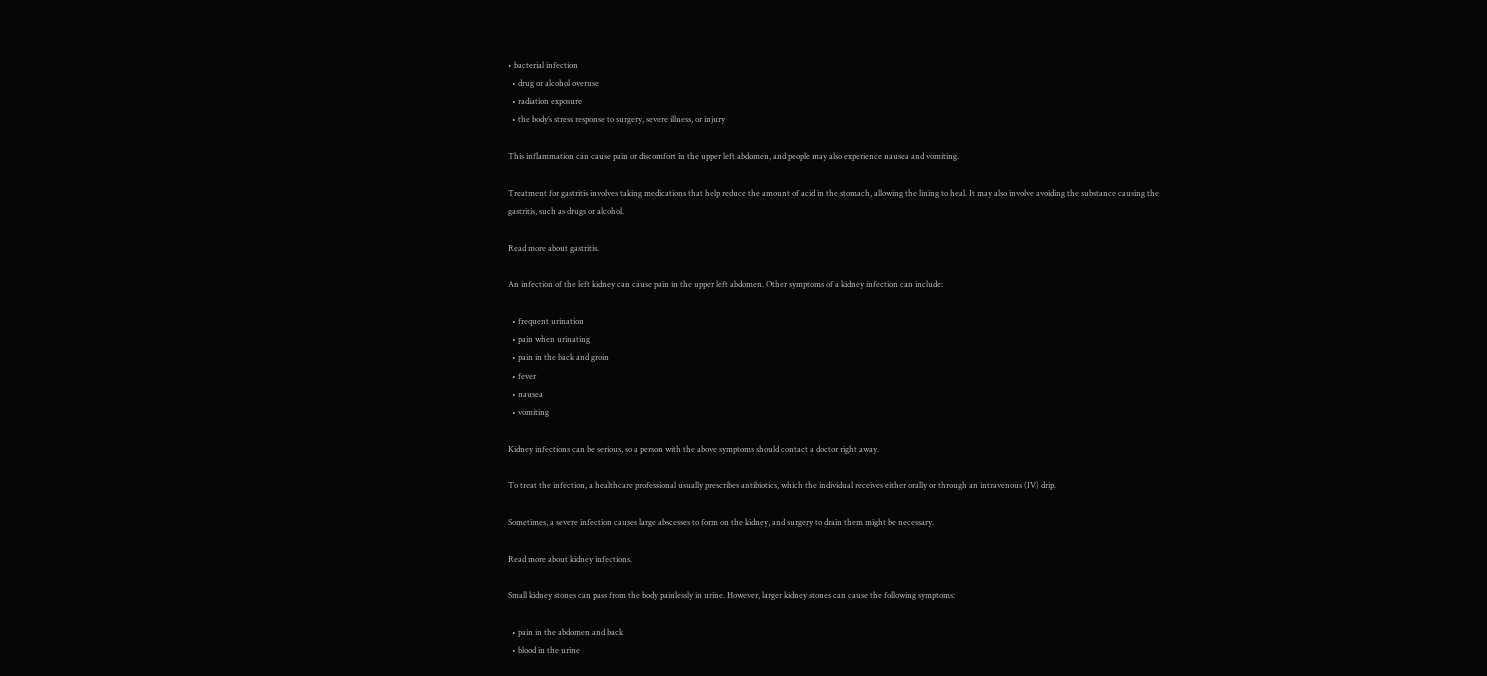• bacterial infection
  • drug or alcohol overuse
  • radiation exposure
  • the body’s stress response to surgery, severe illness, or injury

This inflammation can cause pain or discomfort in the upper left abdomen, and people may also experience nausea and vomiting.

Treatment for gastritis involves taking medications that help reduce the amount of acid in the stomach, allowing the lining to heal. It may also involve avoiding the substance causing the gastritis, such as drugs or alcohol.

Read more about gastritis.

An infection of the left kidney can cause pain in the upper left abdomen. Other symptoms of a kidney infection can include:

  • frequent urination
  • pain when urinating
  • pain in the back and groin
  • fever
  • nausea
  • vomiting

Kidney infections can be serious, so a person with the above symptoms should contact a doctor right away.

To treat the infection, a healthcare professional usually prescribes antibiotics, which the individual receives either orally or through an intravenous (IV) drip.

Sometimes, a severe infection causes large abscesses to form on the kidney, and surgery to drain them might be necessary.

Read more about kidney infections.

Small kidney stones can pass from the body painlessly in urine. However, larger kidney stones can cause the following symptoms:

  • pain in the abdomen and back
  • blood in the urine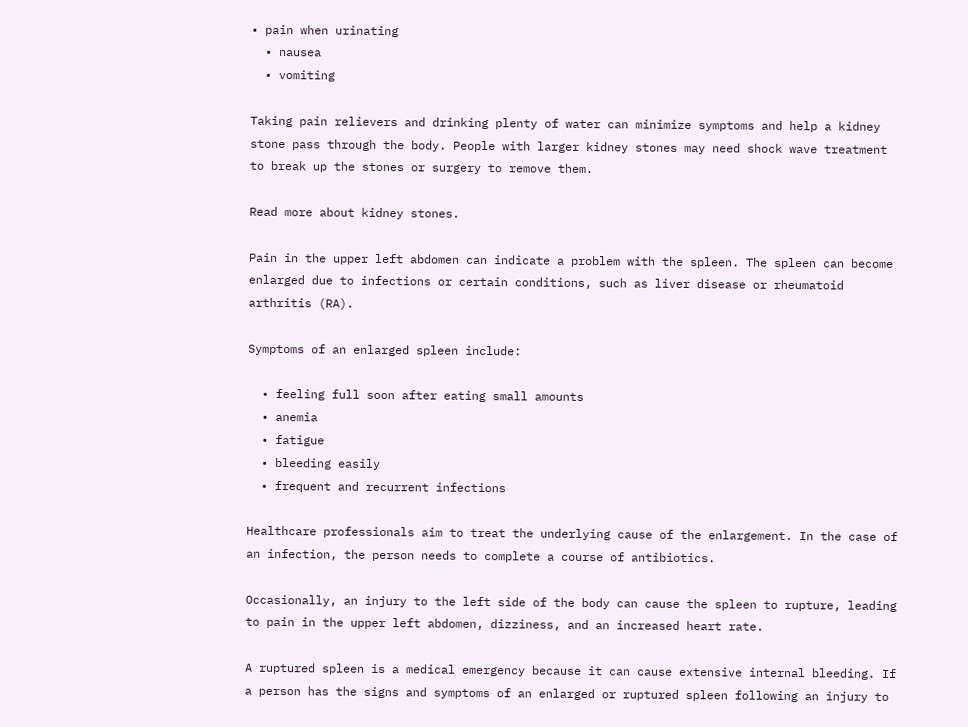• pain when urinating
  • nausea
  • vomiting

Taking pain relievers and drinking plenty of water can minimize symptoms and help a kidney stone pass through the body. People with larger kidney stones may need shock wave treatment to break up the stones or surgery to remove them.

Read more about kidney stones.

Pain in the upper left abdomen can indicate a problem with the spleen. The spleen can become enlarged due to infections or certain conditions, such as liver disease or rheumatoid arthritis (RA).

Symptoms of an enlarged spleen include:

  • feeling full soon after eating small amounts
  • anemia
  • fatigue
  • bleeding easily
  • frequent and recurrent infections

Healthcare professionals aim to treat the underlying cause of the enlargement. In the case of an infection, the person needs to complete a course of antibiotics.

Occasionally, an injury to the left side of the body can cause the spleen to rupture, leading to pain in the upper left abdomen, dizziness, and an increased heart rate.

A ruptured spleen is a medical emergency because it can cause extensive internal bleeding. If a person has the signs and symptoms of an enlarged or ruptured spleen following an injury to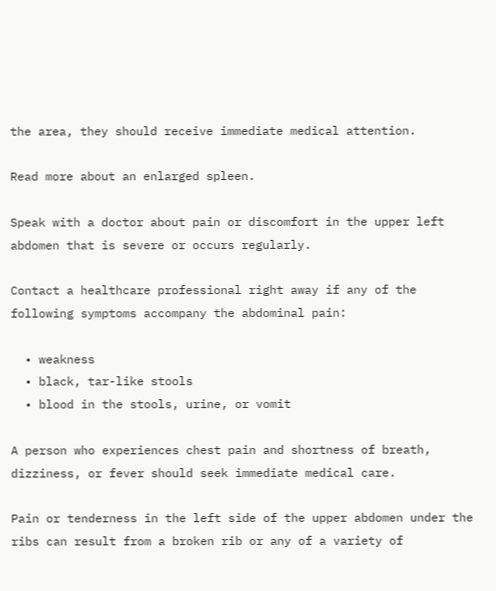the area, they should receive immediate medical attention.

Read more about an enlarged spleen.

Speak with a doctor about pain or discomfort in the upper left abdomen that is severe or occurs regularly.

Contact a healthcare professional right away if any of the following symptoms accompany the abdominal pain:

  • weakness
  • black, tar-like stools
  • blood in the stools, urine, or vomit

A person who experiences chest pain and shortness of breath, dizziness, or fever should seek immediate medical care.

Pain or tenderness in the left side of the upper abdomen under the ribs can result from a broken rib or any of a variety of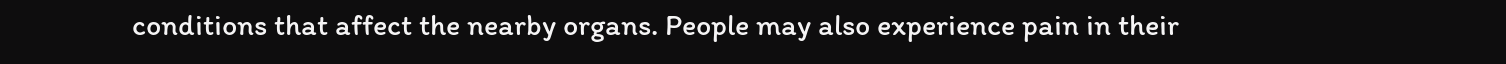conditions that affect the nearby organs. People may also experience pain in their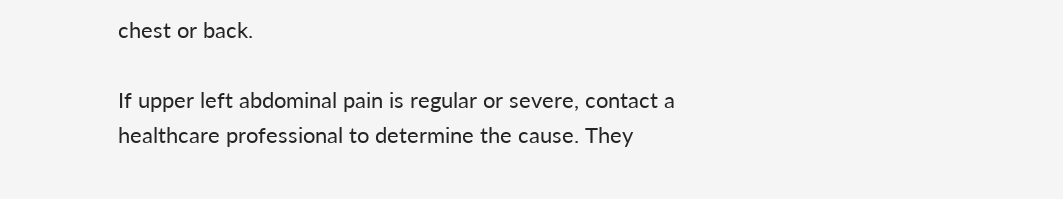chest or back.

If upper left abdominal pain is regular or severe, contact a healthcare professional to determine the cause. They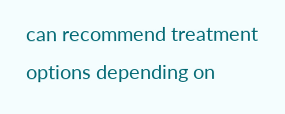can recommend treatment options depending on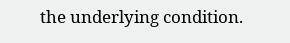the underlying condition.